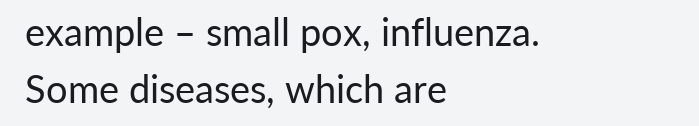example – small pox, influenza. Some diseases, which are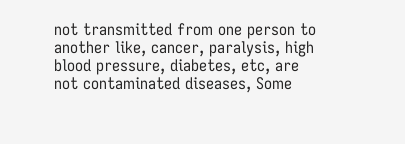not transmitted from one person to another like, cancer, paralysis, high blood pressure, diabetes, etc, are not contaminated diseases, Some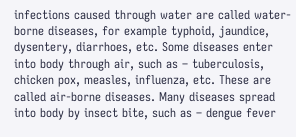infections caused through water are called water-borne diseases, for example typhoid, jaundice, dysentery, diarrhoes, etc. Some diseases enter into body through air, such as – tuberculosis, chicken pox, measles, influenza, etc. These are called air-borne diseases. Many diseases spread into body by insect bite, such as – dengue fever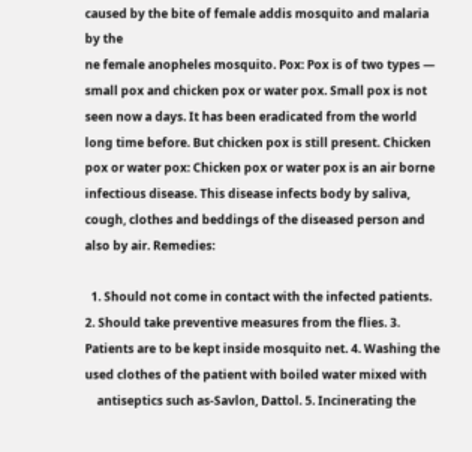caused by the bite of female addis mosquito and malaria by the
ne female anopheles mosquito. Pox: Pox is of two types — small pox and chicken pox or water pox. Small pox is not seen now a days. It has been eradicated from the world long time before. But chicken pox is still present. Chicken pox or water pox: Chicken pox or water pox is an air borne infectious disease. This disease infects body by saliva, cough, clothes and beddings of the diseased person and also by air. Remedies:

  1. Should not come in contact with the infected patients. 2. Should take preventive measures from the flies. 3. Patients are to be kept inside mosquito net. 4. Washing the used clothes of the patient with boiled water mixed with
    antiseptics such as-Savlon, Dattol. 5. Incinerating the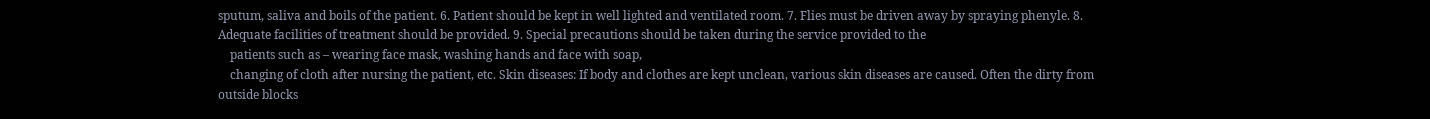sputum, saliva and boils of the patient. 6. Patient should be kept in well lighted and ventilated room. 7. Flies must be driven away by spraying phenyle. 8. Adequate facilities of treatment should be provided. 9. Special precautions should be taken during the service provided to the
    patients such as – wearing face mask, washing hands and face with soap,
    changing of cloth after nursing the patient, etc. Skin diseases: If body and clothes are kept unclean, various skin diseases are caused. Often the dirty from outside blocks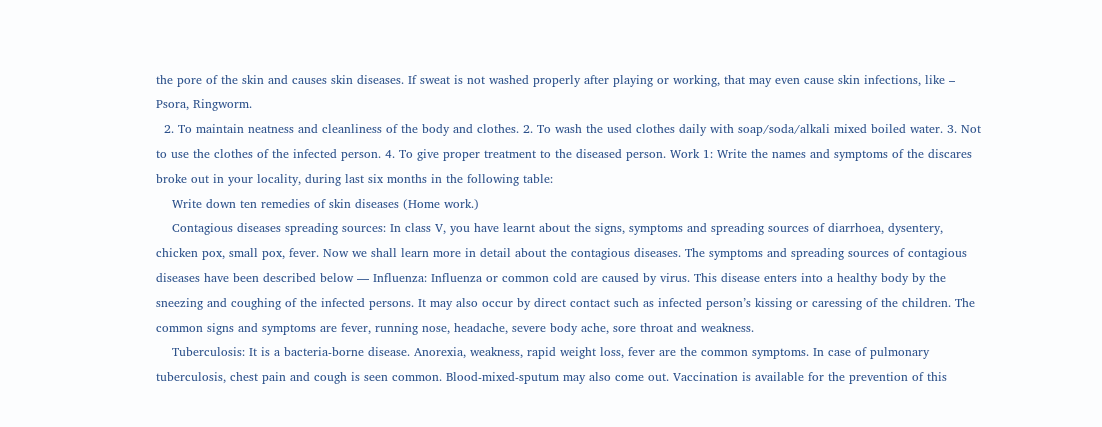the pore of the skin and causes skin diseases. If sweat is not washed properly after playing or working, that may even cause skin infections, like – Psora, Ringworm.
  2. To maintain neatness and cleanliness of the body and clothes. 2. To wash the used clothes daily with soap/soda/alkali mixed boiled water. 3. Not to use the clothes of the infected person. 4. To give proper treatment to the diseased person. Work 1: Write the names and symptoms of the discares broke out in your locality, during last six months in the following table:
    Write down ten remedies of skin diseases (Home work.)
    Contagious diseases spreading sources: In class V, you have learnt about the signs, symptoms and spreading sources of diarrhoea, dysentery, chicken pox, small pox, fever. Now we shall learn more in detail about the contagious diseases. The symptoms and spreading sources of contagious diseases have been described below — Influenza: Influenza or common cold are caused by virus. This disease enters into a healthy body by the sneezing and coughing of the infected persons. It may also occur by direct contact such as infected person’s kissing or caressing of the children. The common signs and symptoms are fever, running nose, headache, severe body ache, sore throat and weakness.
    Tuberculosis: It is a bacteria-borne disease. Anorexia, weakness, rapid weight loss, fever are the common symptoms. In case of pulmonary tuberculosis, chest pain and cough is seen common. Blood-mixed-sputum may also come out. Vaccination is available for the prevention of this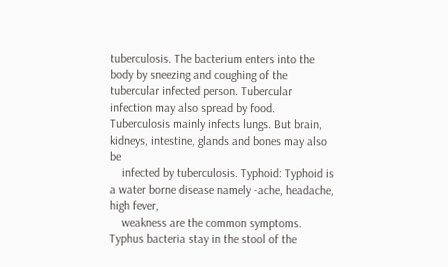tuberculosis. The bacterium enters into the body by sneezing and coughing of the tubercular infected person. Tubercular infection may also spread by food. Tuberculosis mainly infects lungs. But brain, kidneys, intestine, glands and bones may also be
    infected by tuberculosis. Typhoid: Typhoid is a water borne disease namely -ache, headache, high fever,
    weakness are the common symptoms. Typhus bacteria stay in the stool of the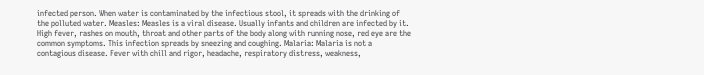infected person. When water is contaminated by the infectious stool, it spreads with the drinking of the polluted water. Measles: Measles is a viral disease. Usually infants and children are infected by it. High fever, rashes on mouth, throat and other parts of the body along with running nose, red eye are the common symptoms. This infection spreads by sneezing and coughing. Malaria: Malaria is not a contagious disease. Fever with chill and rigor, headache, respiratory distress, weakness,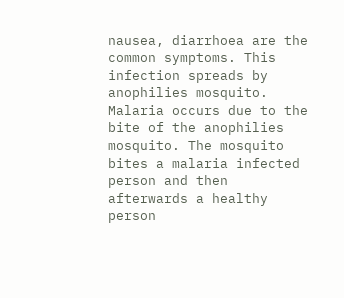nausea, diarrhoea are the common symptoms. This infection spreads by anophilies mosquito. Malaria occurs due to the bite of the anophilies mosquito. The mosquito bites a malaria infected person and then afterwards a healthy person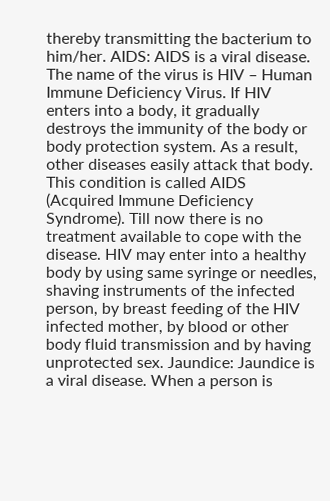thereby transmitting the bacterium to him/her. AIDS: AIDS is a viral disease. The name of the virus is HIV – Human Immune Deficiency Virus. If HIV enters into a body, it gradually destroys the immunity of the body or body protection system. As a result, other diseases easily attack that body. This condition is called AIDS (Acquired Immune Deficiency Syndrome). Till now there is no treatment available to cope with the disease. HIV may enter into a healthy body by using same syringe or needles, shaving instruments of the infected person, by breast feeding of the HIV infected mother, by blood or other body fluid transmission and by having unprotected sex. Jaundice: Jaundice is a viral disease. When a person is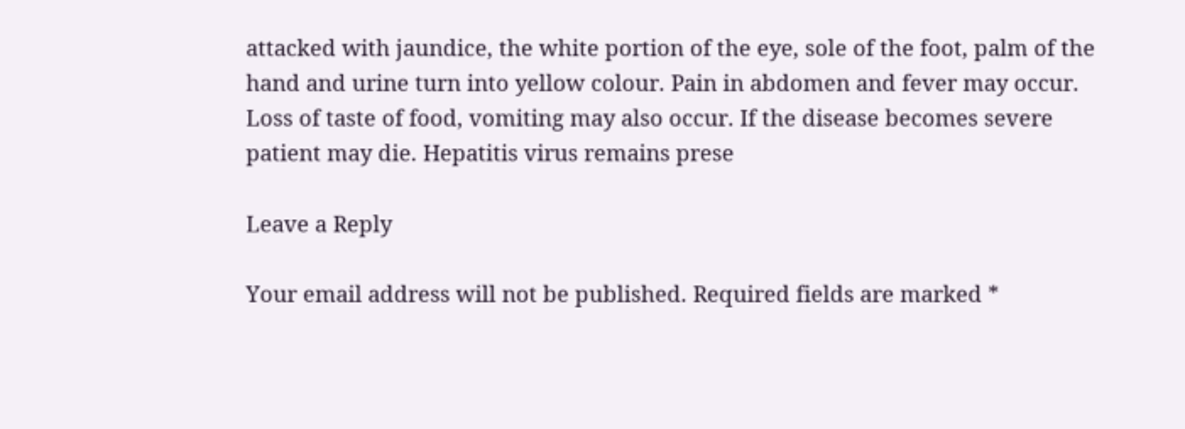attacked with jaundice, the white portion of the eye, sole of the foot, palm of the hand and urine turn into yellow colour. Pain in abdomen and fever may occur. Loss of taste of food, vomiting may also occur. If the disease becomes severe patient may die. Hepatitis virus remains prese

Leave a Reply

Your email address will not be published. Required fields are marked *